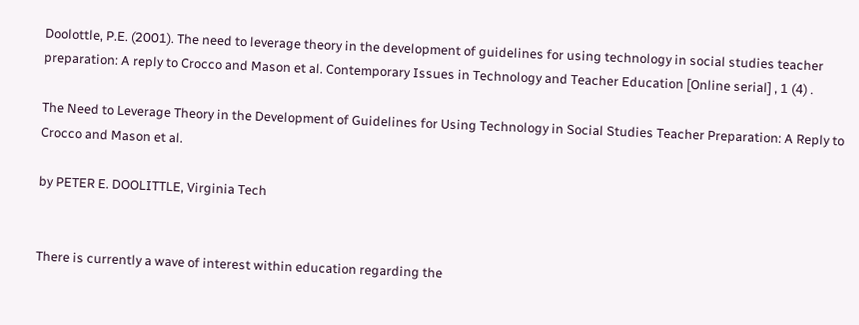Doolottle, P.E. (2001). The need to leverage theory in the development of guidelines for using technology in social studies teacher preparation: A reply to Crocco and Mason et al. Contemporary Issues in Technology and Teacher Education [Online serial] , 1 (4) .

The Need to Leverage Theory in the Development of Guidelines for Using Technology in Social Studies Teacher Preparation: A Reply to Crocco and Mason et al.

by PETER E. DOOLITTLE, Virginia Tech


There is currently a wave of interest within education regarding the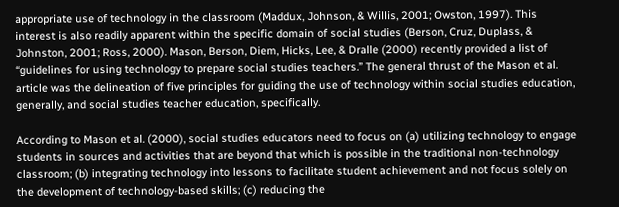appropriate use of technology in the classroom (Maddux, Johnson, & Willis, 2001; Owston, 1997). This interest is also readily apparent within the specific domain of social studies (Berson, Cruz, Duplass, & Johnston, 2001; Ross, 2000). Mason, Berson, Diem, Hicks, Lee, & Dralle (2000) recently provided a list of “guidelines for using technology to prepare social studies teachers.” The general thrust of the Mason et al. article was the delineation of five principles for guiding the use of technology within social studies education, generally, and social studies teacher education, specifically.

According to Mason et al. (2000), social studies educators need to focus on (a) utilizing technology to engage students in sources and activities that are beyond that which is possible in the traditional non-technology classroom; (b) integrating technology into lessons to facilitate student achievement and not focus solely on the development of technology-based skills; (c) reducing the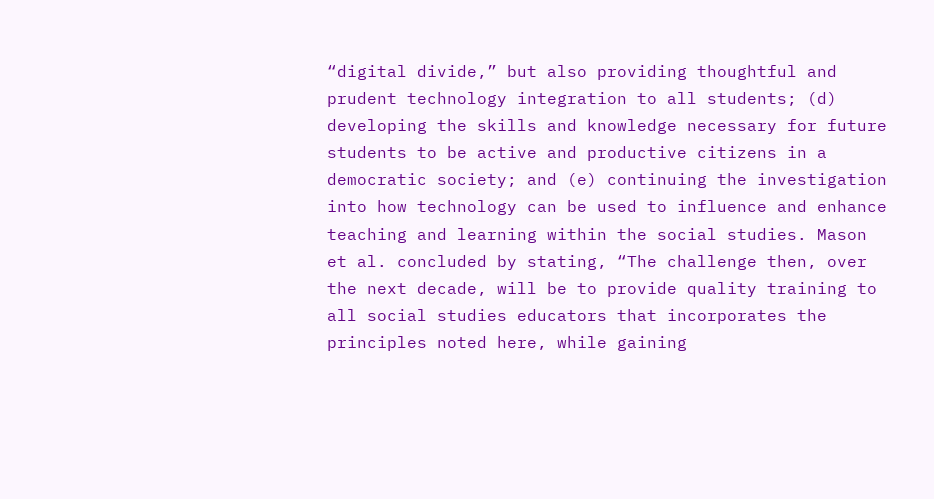“digital divide,” but also providing thoughtful and prudent technology integration to all students; (d) developing the skills and knowledge necessary for future students to be active and productive citizens in a democratic society; and (e) continuing the investigation into how technology can be used to influence and enhance teaching and learning within the social studies. Mason et al. concluded by stating, “The challenge then, over the next decade, will be to provide quality training to all social studies educators that incorporates the principles noted here, while gaining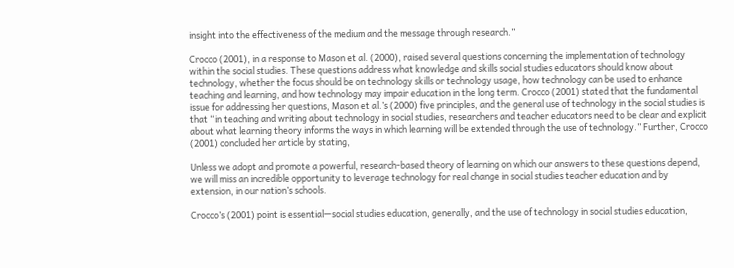insight into the effectiveness of the medium and the message through research.”

Crocco (2001), in a response to Mason et al. (2000), raised several questions concerning the implementation of technology within the social studies. These questions address what knowledge and skills social studies educators should know about technology, whether the focus should be on technology skills or technology usage, how technology can be used to enhance teaching and learning, and how technology may impair education in the long term. Crocco (2001) stated that the fundamental issue for addressing her questions, Mason et al.’s (2000) five principles, and the general use of technology in the social studies is that “in teaching and writing about technology in social studies, researchers and teacher educators need to be clear and explicit about what learning theory informs the ways in which learning will be extended through the use of technology.” Further, Crocco (2001) concluded her article by stating,

Unless we adopt and promote a powerful, research-based theory of learning on which our answers to these questions depend, we will miss an incredible opportunity to leverage technology for real change in social studies teacher education and by extension, in our nation’s schools.

Crocco’s (2001) point is essential—social studies education, generally, and the use of technology in social studies education,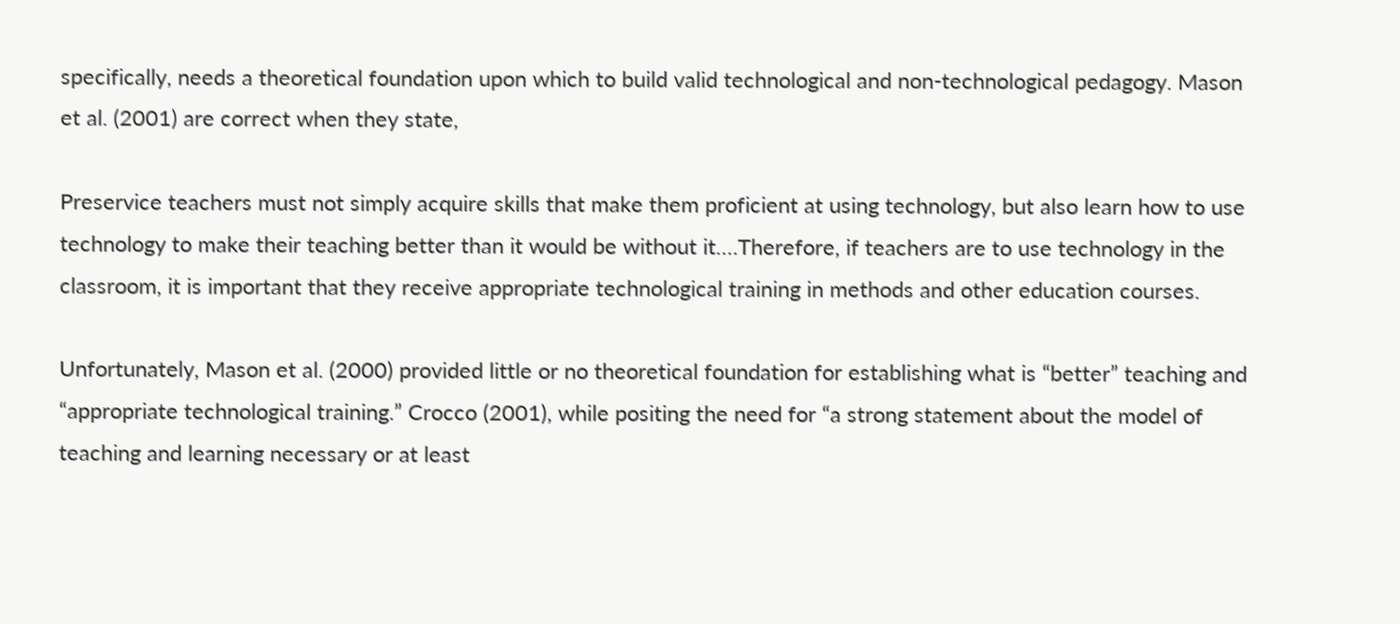specifically, needs a theoretical foundation upon which to build valid technological and non-technological pedagogy. Mason et al. (2001) are correct when they state,

Preservice teachers must not simply acquire skills that make them proficient at using technology, but also learn how to use technology to make their teaching better than it would be without it….Therefore, if teachers are to use technology in the classroom, it is important that they receive appropriate technological training in methods and other education courses.

Unfortunately, Mason et al. (2000) provided little or no theoretical foundation for establishing what is “better” teaching and “appropriate technological training.” Crocco (2001), while positing the need for “a strong statement about the model of teaching and learning necessary or at least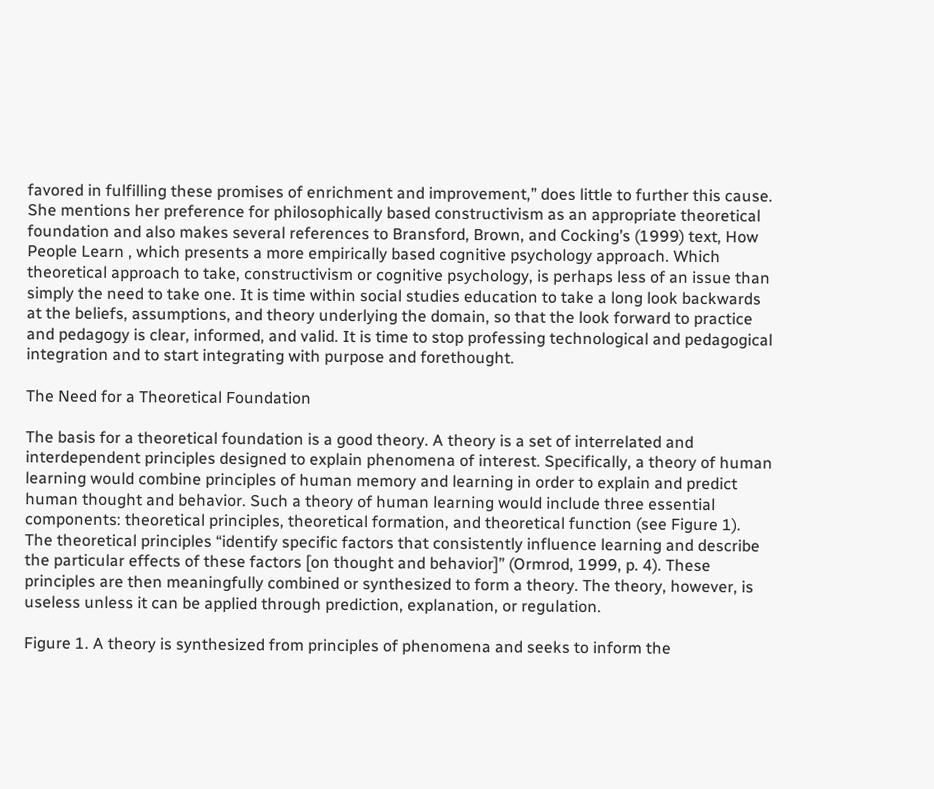favored in fulfilling these promises of enrichment and improvement,” does little to further this cause. She mentions her preference for philosophically based constructivism as an appropriate theoretical foundation and also makes several references to Bransford, Brown, and Cocking’s (1999) text, How People Learn , which presents a more empirically based cognitive psychology approach. Which theoretical approach to take, constructivism or cognitive psychology, is perhaps less of an issue than simply the need to take one. It is time within social studies education to take a long look backwards at the beliefs, assumptions, and theory underlying the domain, so that the look forward to practice and pedagogy is clear, informed, and valid. It is time to stop professing technological and pedagogical integration and to start integrating with purpose and forethought.

The Need for a Theoretical Foundation

The basis for a theoretical foundation is a good theory. A theory is a set of interrelated and interdependent principles designed to explain phenomena of interest. Specifically, a theory of human learning would combine principles of human memory and learning in order to explain and predict human thought and behavior. Such a theory of human learning would include three essential components: theoretical principles, theoretical formation, and theoretical function (see Figure 1). The theoretical principles “identify specific factors that consistently influence learning and describe the particular effects of these factors [on thought and behavior]” (Ormrod, 1999, p. 4). These principles are then meaningfully combined or synthesized to form a theory. The theory, however, is useless unless it can be applied through prediction, explanation, or regulation.

Figure 1. A theory is synthesized from principles of phenomena and seeks to inform the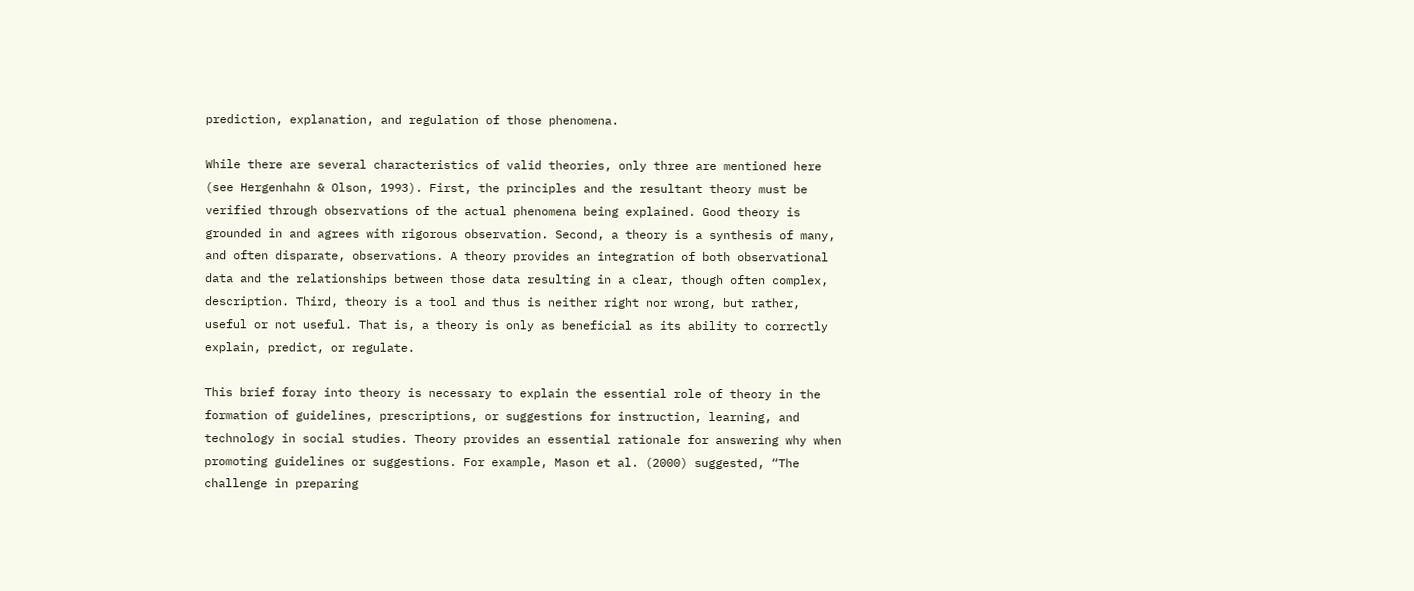prediction, explanation, and regulation of those phenomena.

While there are several characteristics of valid theories, only three are mentioned here (see Hergenhahn & Olson, 1993). First, the principles and the resultant theory must be verified through observations of the actual phenomena being explained. Good theory is grounded in and agrees with rigorous observation. Second, a theory is a synthesis of many, and often disparate, observations. A theory provides an integration of both observational data and the relationships between those data resulting in a clear, though often complex, description. Third, theory is a tool and thus is neither right nor wrong, but rather, useful or not useful. That is, a theory is only as beneficial as its ability to correctly explain, predict, or regulate.

This brief foray into theory is necessary to explain the essential role of theory in the formation of guidelines, prescriptions, or suggestions for instruction, learning, and technology in social studies. Theory provides an essential rationale for answering why when promoting guidelines or suggestions. For example, Mason et al. (2000) suggested, “The challenge in preparing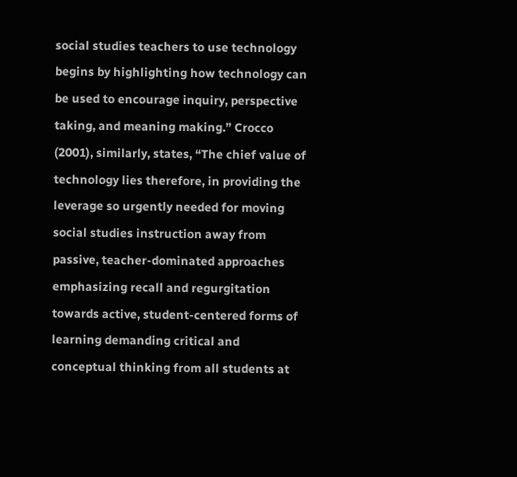social studies teachers to use technology begins by highlighting how technology can be used to encourage inquiry, perspective taking, and meaning making.” Crocco (2001), similarly, states, “The chief value of technology lies therefore, in providing the leverage so urgently needed for moving social studies instruction away from passive, teacher-dominated approaches emphasizing recall and regurgitation towards active, student-centered forms of learning demanding critical and conceptual thinking from all students at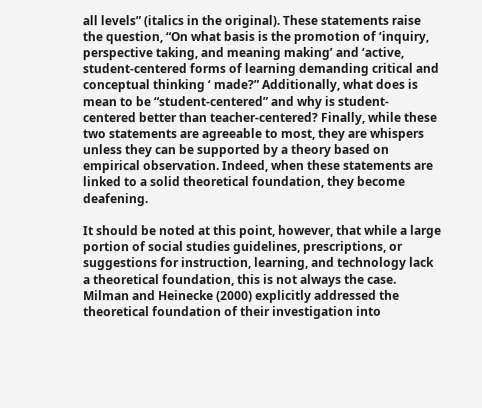all levels” (italics in the original). These statements raise the question, “On what basis is the promotion of ‘inquiry, perspective taking, and meaning making’ and ‘active, student-centered forms of learning demanding critical and conceptual thinking ‘ made?” Additionally, what does is mean to be “student-centered” and why is student-centered better than teacher-centered? Finally, while these two statements are agreeable to most, they are whispers unless they can be supported by a theory based on empirical observation. Indeed, when these statements are linked to a solid theoretical foundation, they become deafening.

It should be noted at this point, however, that while a large portion of social studies guidelines, prescriptions, or suggestions for instruction, learning, and technology lack a theoretical foundation, this is not always the case. Milman and Heinecke (2000) explicitly addressed the theoretical foundation of their investigation into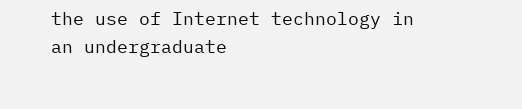the use of Internet technology in an undergraduate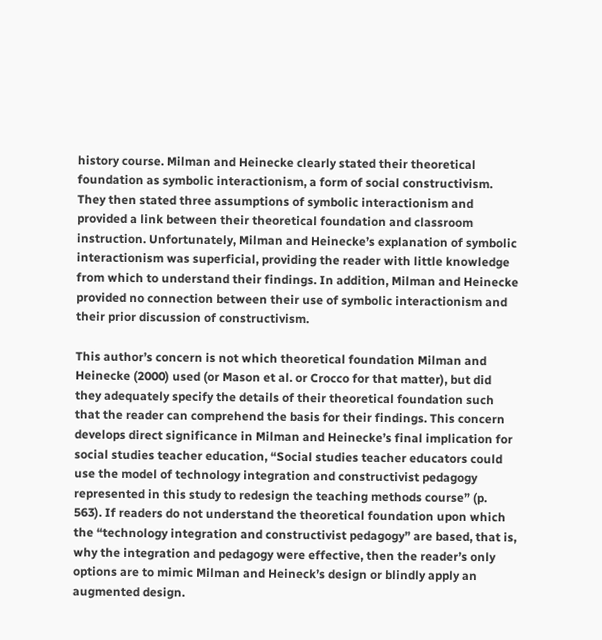history course. Milman and Heinecke clearly stated their theoretical foundation as symbolic interactionism, a form of social constructivism. They then stated three assumptions of symbolic interactionism and provided a link between their theoretical foundation and classroom instruction. Unfortunately, Milman and Heinecke’s explanation of symbolic interactionism was superficial, providing the reader with little knowledge from which to understand their findings. In addition, Milman and Heinecke provided no connection between their use of symbolic interactionism and their prior discussion of constructivism.

This author’s concern is not which theoretical foundation Milman and Heinecke (2000) used (or Mason et al. or Crocco for that matter), but did they adequately specify the details of their theoretical foundation such that the reader can comprehend the basis for their findings. This concern develops direct significance in Milman and Heinecke’s final implication for social studies teacher education, “Social studies teacher educators could use the model of technology integration and constructivist pedagogy represented in this study to redesign the teaching methods course” (p. 563). If readers do not understand the theoretical foundation upon which the “technology integration and constructivist pedagogy” are based, that is, why the integration and pedagogy were effective, then the reader’s only options are to mimic Milman and Heineck’s design or blindly apply an augmented design.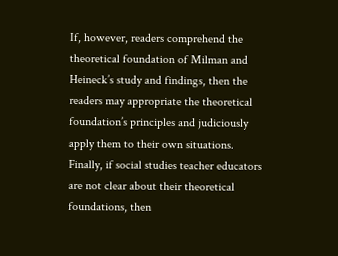If, however, readers comprehend the theoretical foundation of Milman and Heineck’s study and findings, then the readers may appropriate the theoretical foundation’s principles and judiciously apply them to their own situations. Finally, if social studies teacher educators are not clear about their theoretical foundations, then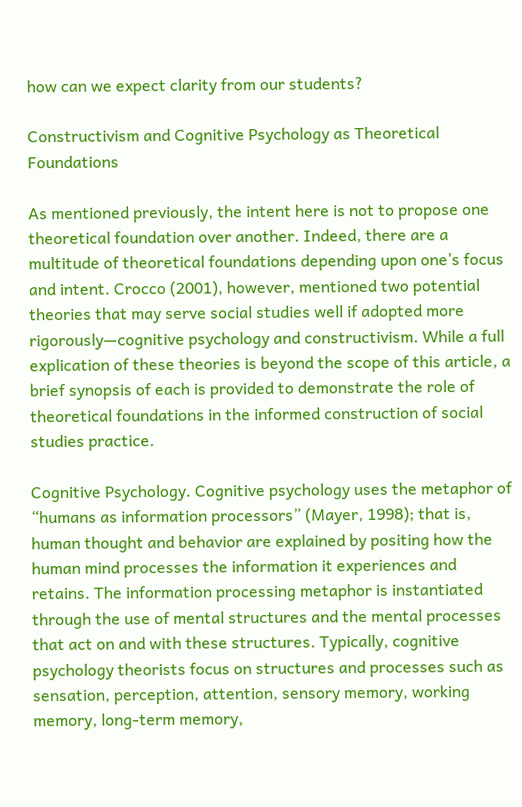how can we expect clarity from our students?

Constructivism and Cognitive Psychology as Theoretical Foundations

As mentioned previously, the intent here is not to propose one theoretical foundation over another. Indeed, there are a multitude of theoretical foundations depending upon one’s focus and intent. Crocco (2001), however, mentioned two potential theories that may serve social studies well if adopted more rigorously—cognitive psychology and constructivism. While a full explication of these theories is beyond the scope of this article, a brief synopsis of each is provided to demonstrate the role of theoretical foundations in the informed construction of social studies practice.

Cognitive Psychology. Cognitive psychology uses the metaphor of “humans as information processors” (Mayer, 1998); that is, human thought and behavior are explained by positing how the human mind processes the information it experiences and retains. The information processing metaphor is instantiated through the use of mental structures and the mental processes that act on and with these structures. Typically, cognitive psychology theorists focus on structures and processes such as sensation, perception, attention, sensory memory, working memory, long-term memory,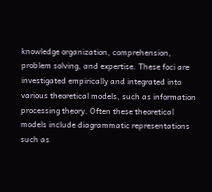knowledge organization, comprehension, problem solving, and expertise. These foci are investigated empirically and integrated into various theoretical models, such as information processing theory. Often these theoretical models include diagrammatic representations such as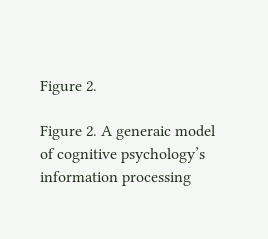Figure 2.

Figure 2. A generaic model of cognitive psychology’s information processing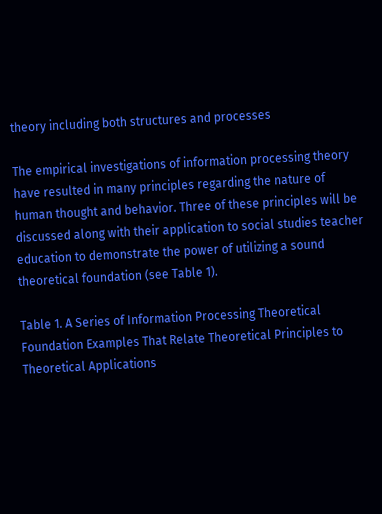theory including both structures and processes

The empirical investigations of information processing theory have resulted in many principles regarding the nature of human thought and behavior. Three of these principles will be discussed along with their application to social studies teacher education to demonstrate the power of utilizing a sound theoretical foundation (see Table 1).

Table 1. A Series of Information Processing Theoretical Foundation Examples That Relate Theoretical Principles to Theoretical Applications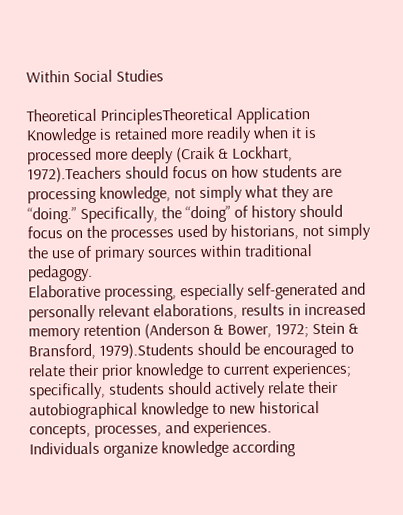Within Social Studies

Theoretical PrinciplesTheoretical Application
Knowledge is retained more readily when it is processed more deeply (Craik & Lockhart, 1972).Teachers should focus on how students are processing knowledge, not simply what they are “doing.” Specifically, the “doing” of history should focus on the processes used by historians, not simply the use of primary sources within traditional pedagogy.
Elaborative processing, especially self-generated and personally relevant elaborations, results in increased memory retention (Anderson & Bower, 1972; Stein & Bransford, 1979).Students should be encouraged to relate their prior knowledge to current experiences; specifically, students should actively relate their autobiographical knowledge to new historical concepts, processes, and experiences.
Individuals organize knowledge according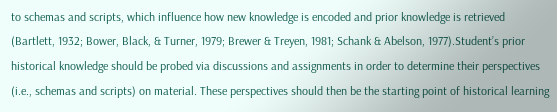to schemas and scripts, which influence how new knowledge is encoded and prior knowledge is retrieved (Bartlett, 1932; Bower, Black, & Turner, 1979; Brewer & Treyen, 1981; Schank & Abelson, 1977).Student’s prior historical knowledge should be probed via discussions and assignments in order to determine their perspectives (i.e., schemas and scripts) on material. These perspectives should then be the starting point of historical learning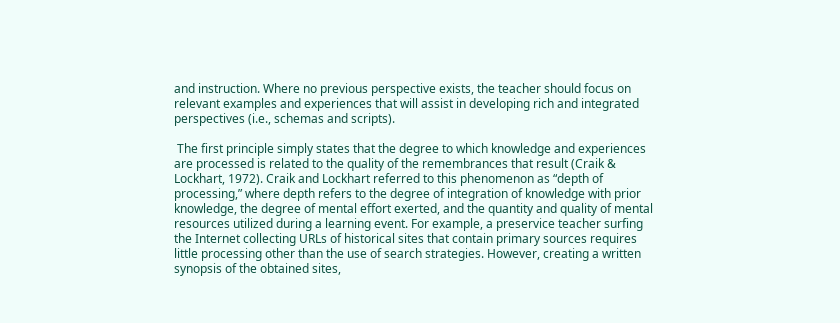and instruction. Where no previous perspective exists, the teacher should focus on relevant examples and experiences that will assist in developing rich and integrated perspectives (i.e., schemas and scripts).

 The first principle simply states that the degree to which knowledge and experiences are processed is related to the quality of the remembrances that result (Craik & Lockhart, 1972). Craik and Lockhart referred to this phenomenon as “depth of processing,” where depth refers to the degree of integration of knowledge with prior knowledge, the degree of mental effort exerted, and the quantity and quality of mental resources utilized during a learning event. For example, a preservice teacher surfing the Internet collecting URLs of historical sites that contain primary sources requires little processing other than the use of search strategies. However, creating a written synopsis of the obtained sites,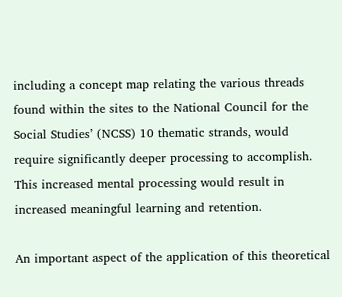including a concept map relating the various threads found within the sites to the National Council for the Social Studies’ (NCSS) 10 thematic strands, would require significantly deeper processing to accomplish. This increased mental processing would result in increased meaningful learning and retention.

An important aspect of the application of this theoretical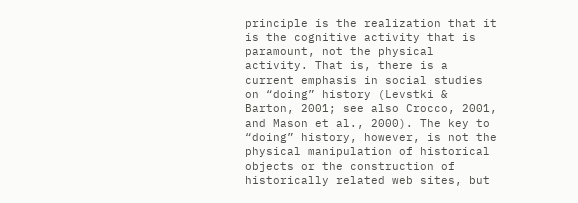principle is the realization that it is the cognitive activity that is paramount, not the physical activity. That is, there is a current emphasis in social studies on “doing” history (Levstki & Barton, 2001; see also Crocco, 2001, and Mason et al., 2000). The key to “doing” history, however, is not the physical manipulation of historical objects or the construction of historically related web sites, but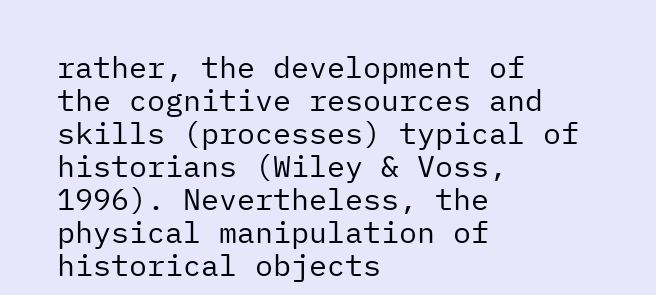rather, the development of the cognitive resources and skills (processes) typical of historians (Wiley & Voss, 1996). Nevertheless, the physical manipulation of historical objects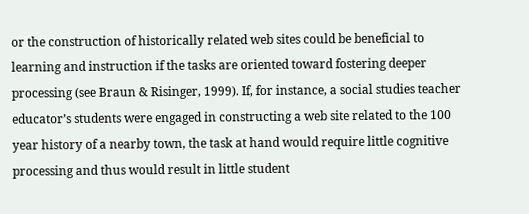or the construction of historically related web sites could be beneficial to learning and instruction if the tasks are oriented toward fostering deeper processing (see Braun & Risinger, 1999). If, for instance, a social studies teacher educator’s students were engaged in constructing a web site related to the 100 year history of a nearby town, the task at hand would require little cognitive processing and thus would result in little student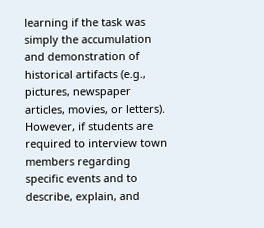learning if the task was simply the accumulation and demonstration of historical artifacts (e.g., pictures, newspaper articles, movies, or letters). However, if students are required to interview town members regarding specific events and to describe, explain, and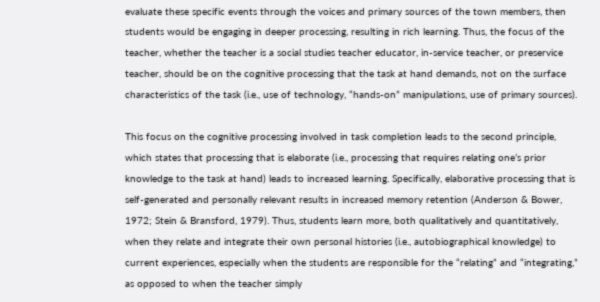evaluate these specific events through the voices and primary sources of the town members, then students would be engaging in deeper processing, resulting in rich learning. Thus, the focus of the teacher, whether the teacher is a social studies teacher educator, in-service teacher, or preservice teacher, should be on the cognitive processing that the task at hand demands, not on the surface characteristics of the task (i.e., use of technology, “hands-on” manipulations, use of primary sources).

This focus on the cognitive processing involved in task completion leads to the second principle, which states that processing that is elaborate (i.e., processing that requires relating one’s prior knowledge to the task at hand) leads to increased learning. Specifically, elaborative processing that is self-generated and personally relevant results in increased memory retention (Anderson & Bower, 1972; Stein & Bransford, 1979). Thus, students learn more, both qualitatively and quantitatively, when they relate and integrate their own personal histories (i.e., autobiographical knowledge) to current experiences, especially when the students are responsible for the “relating” and “integrating,” as opposed to when the teacher simply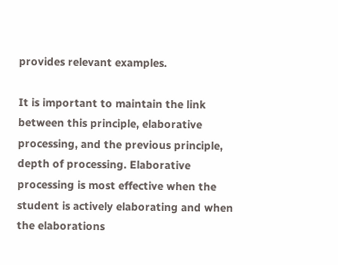provides relevant examples.

It is important to maintain the link between this principle, elaborative processing, and the previous principle, depth of processing. Elaborative processing is most effective when the student is actively elaborating and when the elaborations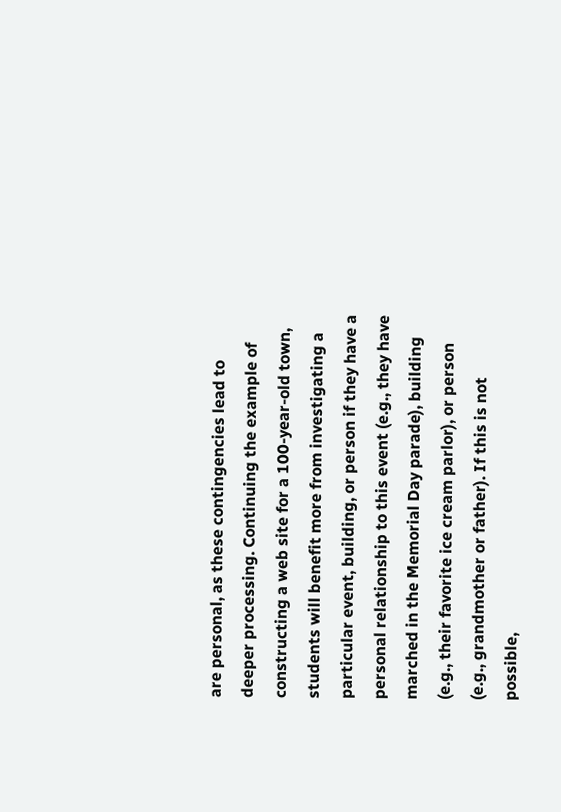are personal, as these contingencies lead to deeper processing. Continuing the example of constructing a web site for a 100-year-old town, students will benefit more from investigating a particular event, building, or person if they have a personal relationship to this event (e.g., they have marched in the Memorial Day parade), building (e.g., their favorite ice cream parlor), or person (e.g., grandmother or father). If this is not possible,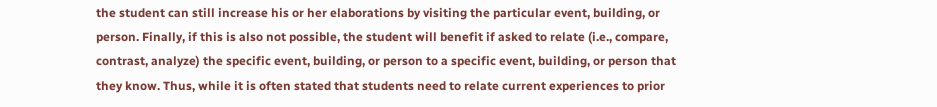the student can still increase his or her elaborations by visiting the particular event, building, or person. Finally, if this is also not possible, the student will benefit if asked to relate (i.e., compare, contrast, analyze) the specific event, building, or person to a specific event, building, or person that they know. Thus, while it is often stated that students need to relate current experiences to prior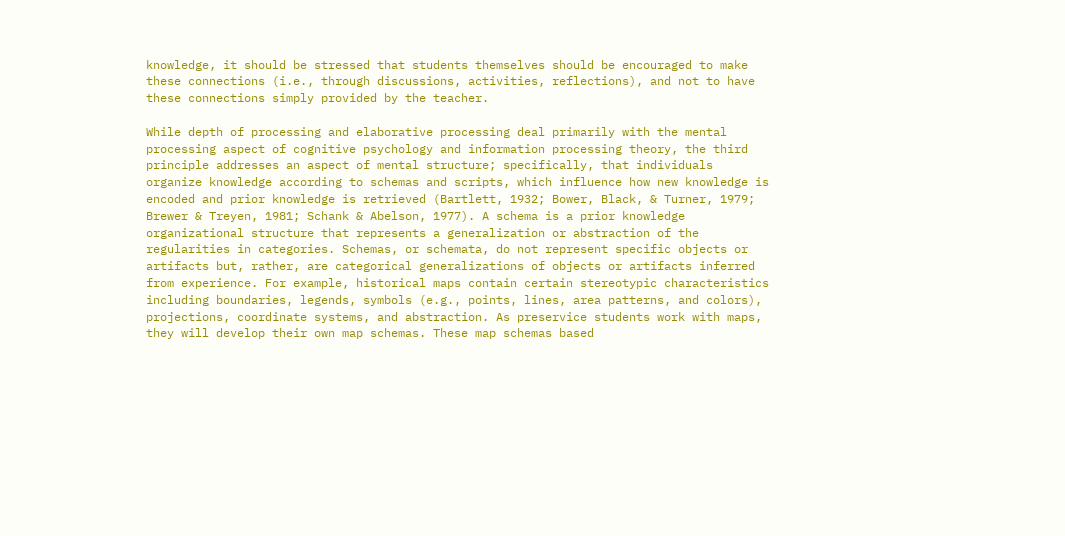knowledge, it should be stressed that students themselves should be encouraged to make these connections (i.e., through discussions, activities, reflections), and not to have these connections simply provided by the teacher.

While depth of processing and elaborative processing deal primarily with the mental processing aspect of cognitive psychology and information processing theory, the third principle addresses an aspect of mental structure; specifically, that individuals organize knowledge according to schemas and scripts, which influence how new knowledge is encoded and prior knowledge is retrieved (Bartlett, 1932; Bower, Black, & Turner, 1979; Brewer & Treyen, 1981; Schank & Abelson, 1977). A schema is a prior knowledge organizational structure that represents a generalization or abstraction of the regularities in categories. Schemas, or schemata, do not represent specific objects or artifacts but, rather, are categorical generalizations of objects or artifacts inferred from experience. For example, historical maps contain certain stereotypic characteristics including boundaries, legends, symbols (e.g., points, lines, area patterns, and colors), projections, coordinate systems, and abstraction. As preservice students work with maps, they will develop their own map schemas. These map schemas based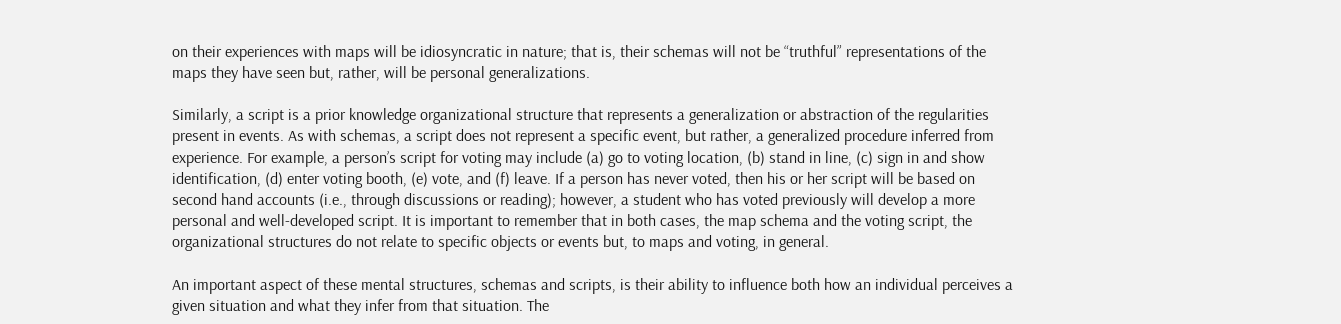on their experiences with maps will be idiosyncratic in nature; that is, their schemas will not be “truthful” representations of the maps they have seen but, rather, will be personal generalizations.

Similarly, a script is a prior knowledge organizational structure that represents a generalization or abstraction of the regularities present in events. As with schemas, a script does not represent a specific event, but rather, a generalized procedure inferred from experience. For example, a person’s script for voting may include (a) go to voting location, (b) stand in line, (c) sign in and show identification, (d) enter voting booth, (e) vote, and (f) leave. If a person has never voted, then his or her script will be based on second hand accounts (i.e., through discussions or reading); however, a student who has voted previously will develop a more personal and well-developed script. It is important to remember that in both cases, the map schema and the voting script, the organizational structures do not relate to specific objects or events but, to maps and voting, in general.

An important aspect of these mental structures, schemas and scripts, is their ability to influence both how an individual perceives a given situation and what they infer from that situation. The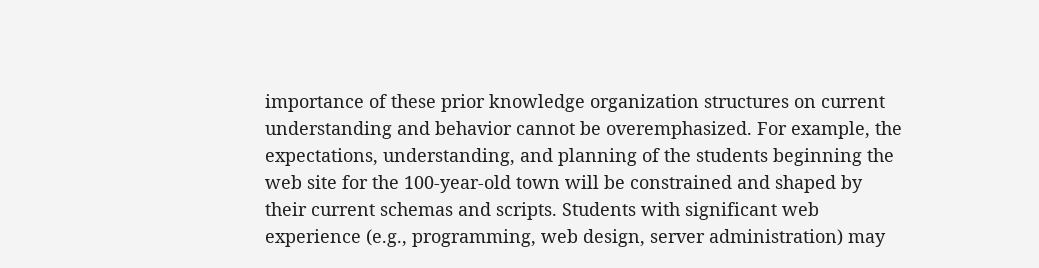importance of these prior knowledge organization structures on current understanding and behavior cannot be overemphasized. For example, the expectations, understanding, and planning of the students beginning the web site for the 100-year-old town will be constrained and shaped by their current schemas and scripts. Students with significant web experience (e.g., programming, web design, server administration) may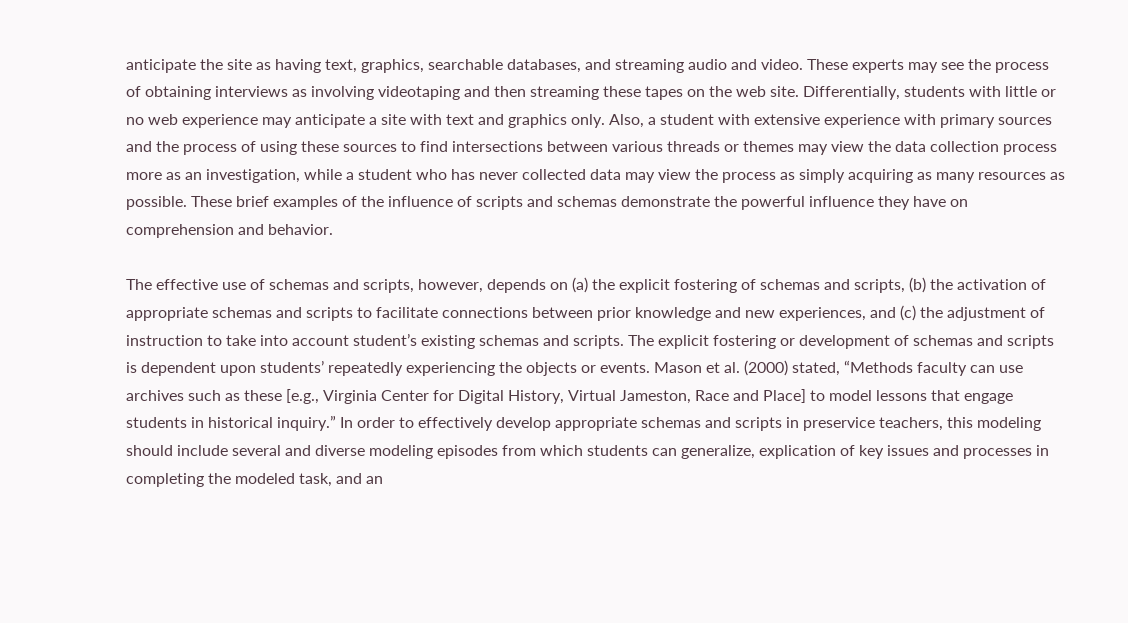anticipate the site as having text, graphics, searchable databases, and streaming audio and video. These experts may see the process of obtaining interviews as involving videotaping and then streaming these tapes on the web site. Differentially, students with little or no web experience may anticipate a site with text and graphics only. Also, a student with extensive experience with primary sources and the process of using these sources to find intersections between various threads or themes may view the data collection process more as an investigation, while a student who has never collected data may view the process as simply acquiring as many resources as possible. These brief examples of the influence of scripts and schemas demonstrate the powerful influence they have on comprehension and behavior.

The effective use of schemas and scripts, however, depends on (a) the explicit fostering of schemas and scripts, (b) the activation of appropriate schemas and scripts to facilitate connections between prior knowledge and new experiences, and (c) the adjustment of instruction to take into account student’s existing schemas and scripts. The explicit fostering or development of schemas and scripts is dependent upon students’ repeatedly experiencing the objects or events. Mason et al. (2000) stated, “Methods faculty can use archives such as these [e.g., Virginia Center for Digital History, Virtual Jameston, Race and Place] to model lessons that engage students in historical inquiry.” In order to effectively develop appropriate schemas and scripts in preservice teachers, this modeling should include several and diverse modeling episodes from which students can generalize, explication of key issues and processes in completing the modeled task, and an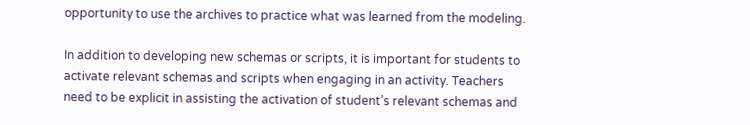opportunity to use the archives to practice what was learned from the modeling.

In addition to developing new schemas or scripts, it is important for students to activate relevant schemas and scripts when engaging in an activity. Teachers need to be explicit in assisting the activation of student’s relevant schemas and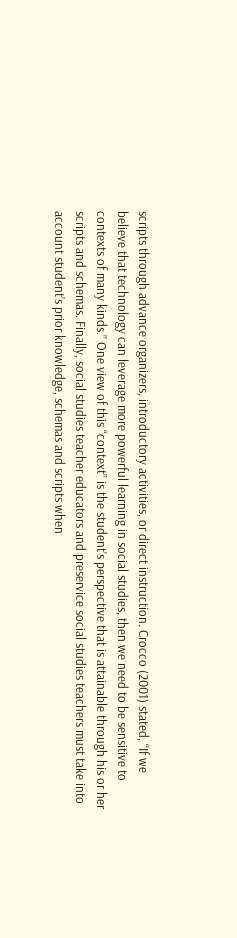scripts through advance organizers, introductory activities, or direct instruction. Crocco (2001) stated, “If we believe that technology can leverage more powerful learning in social studies, then we need to be sensitive to contexts of many kinds.” One view of this “context” is the student’s perspective that is attainable through his or her scripts and schemas. Finally, social studies teacher educators and preservice social studies teachers must take into account student’s prior knowledge, schemas and scripts when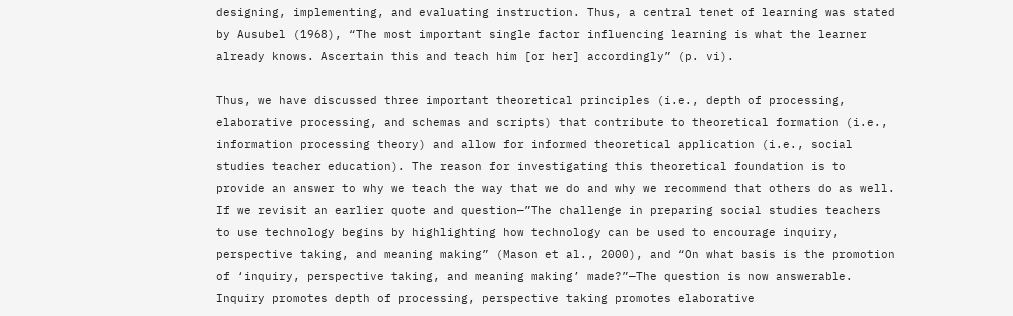designing, implementing, and evaluating instruction. Thus, a central tenet of learning was stated by Ausubel (1968), “The most important single factor influencing learning is what the learner already knows. Ascertain this and teach him [or her] accordingly” (p. vi).

Thus, we have discussed three important theoretical principles (i.e., depth of processing, elaborative processing, and schemas and scripts) that contribute to theoretical formation (i.e., information processing theory) and allow for informed theoretical application (i.e., social studies teacher education). The reason for investigating this theoretical foundation is to provide an answer to why we teach the way that we do and why we recommend that others do as well. If we revisit an earlier quote and question—”The challenge in preparing social studies teachers to use technology begins by highlighting how technology can be used to encourage inquiry, perspective taking, and meaning making” (Mason et al., 2000), and “On what basis is the promotion of ‘inquiry, perspective taking, and meaning making’ made?”—The question is now answerable. Inquiry promotes depth of processing, perspective taking promotes elaborative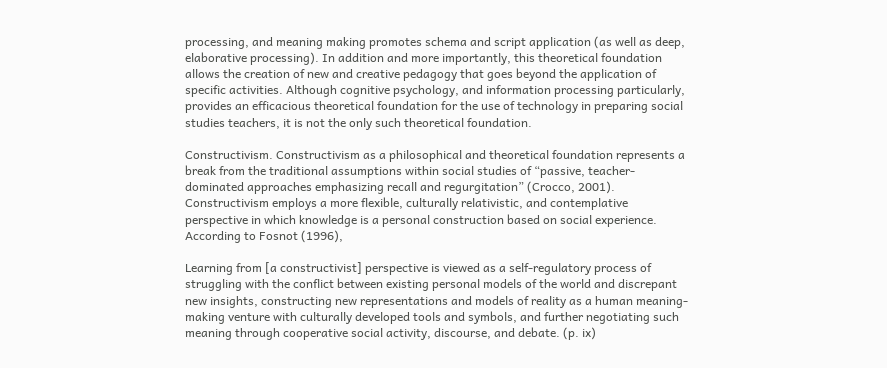processing, and meaning making promotes schema and script application (as well as deep, elaborative processing). In addition and more importantly, this theoretical foundation allows the creation of new and creative pedagogy that goes beyond the application of specific activities. Although cognitive psychology, and information processing particularly, provides an efficacious theoretical foundation for the use of technology in preparing social studies teachers, it is not the only such theoretical foundation.

Constructivism. Constructivism as a philosophical and theoretical foundation represents a break from the traditional assumptions within social studies of “passive, teacher-dominated approaches emphasizing recall and regurgitation” (Crocco, 2001). Constructivism employs a more flexible, culturally relativistic, and contemplative perspective in which knowledge is a personal construction based on social experience. According to Fosnot (1996),

Learning from [a constructivist] perspective is viewed as a self-regulatory process of struggling with the conflict between existing personal models of the world and discrepant new insights, constructing new representations and models of reality as a human meaning-making venture with culturally developed tools and symbols, and further negotiating such meaning through cooperative social activity, discourse, and debate. (p. ix)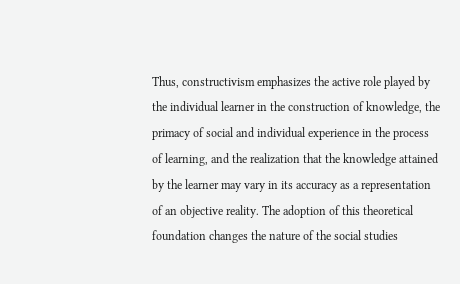Thus, constructivism emphasizes the active role played by the individual learner in the construction of knowledge, the primacy of social and individual experience in the process of learning, and the realization that the knowledge attained by the learner may vary in its accuracy as a representation of an objective reality. The adoption of this theoretical foundation changes the nature of the social studies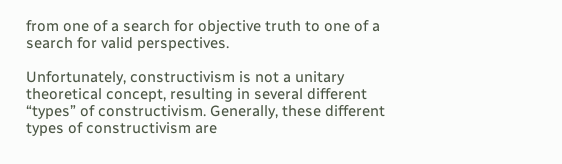from one of a search for objective truth to one of a search for valid perspectives.

Unfortunately, constructivism is not a unitary theoretical concept, resulting in several different “types” of constructivism. Generally, these different types of constructivism are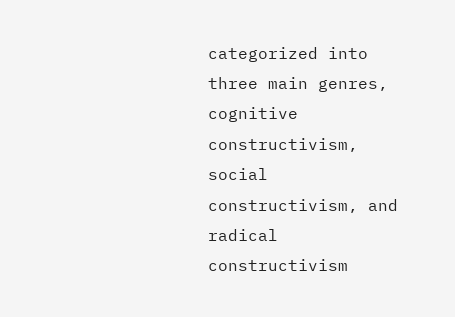categorized into three main genres, cognitive constructivism, social constructivism, and radical constructivism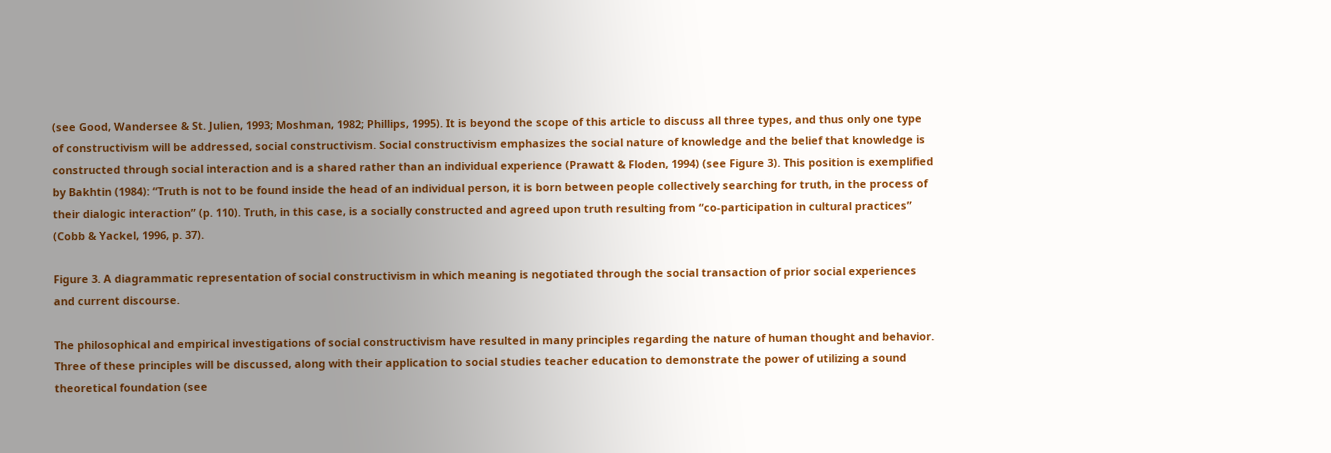(see Good, Wandersee & St. Julien, 1993; Moshman, 1982; Phillips, 1995). It is beyond the scope of this article to discuss all three types, and thus only one type of constructivism will be addressed, social constructivism. Social constructivism emphasizes the social nature of knowledge and the belief that knowledge is constructed through social interaction and is a shared rather than an individual experience (Prawatt & Floden, 1994) (see Figure 3). This position is exemplified by Bakhtin (1984): “Truth is not to be found inside the head of an individual person, it is born between people collectively searching for truth, in the process of their dialogic interaction” (p. 110). Truth, in this case, is a socially constructed and agreed upon truth resulting from “co-participation in cultural practices” (Cobb & Yackel, 1996, p. 37).

Figure 3. A diagrammatic representation of social constructivism in which meaning is negotiated through the social transaction of prior social experiences and current discourse.

The philosophical and empirical investigations of social constructivism have resulted in many principles regarding the nature of human thought and behavior. Three of these principles will be discussed, along with their application to social studies teacher education to demonstrate the power of utilizing a sound theoretical foundation (see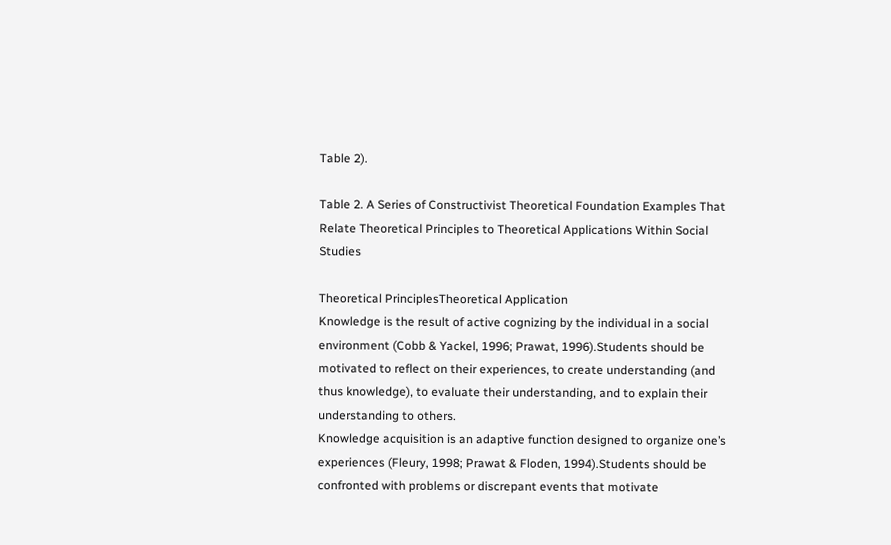Table 2).

Table 2. A Series of Constructivist Theoretical Foundation Examples That Relate Theoretical Principles to Theoretical Applications Within Social Studies

Theoretical PrinciplesTheoretical Application
Knowledge is the result of active cognizing by the individual in a social environment (Cobb & Yackel, 1996; Prawat, 1996).Students should be motivated to reflect on their experiences, to create understanding (and thus knowledge), to evaluate their understanding, and to explain their understanding to others.
Knowledge acquisition is an adaptive function designed to organize one’s experiences (Fleury, 1998; Prawat & Floden, 1994).Students should be confronted with problems or discrepant events that motivate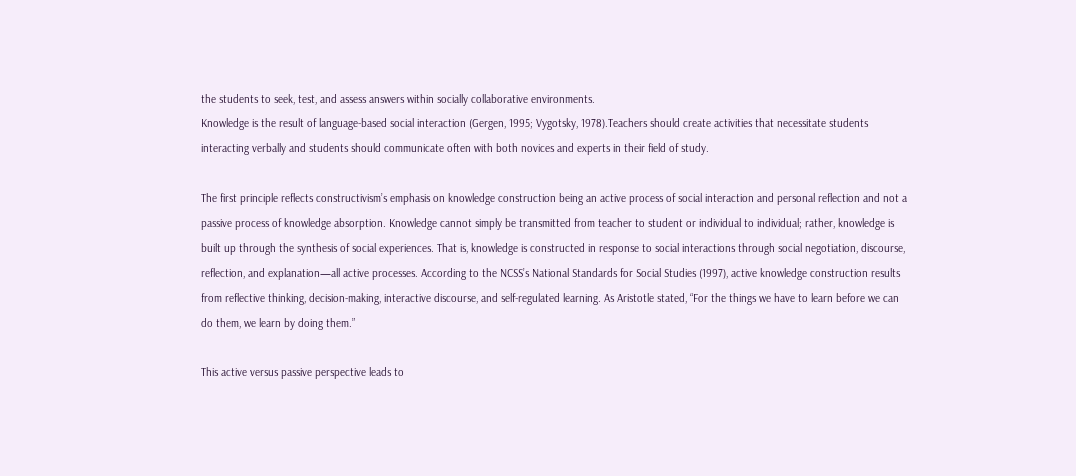the students to seek, test, and assess answers within socially collaborative environments.
Knowledge is the result of language-based social interaction (Gergen, 1995; Vygotsky, 1978).Teachers should create activities that necessitate students interacting verbally and students should communicate often with both novices and experts in their field of study.

The first principle reflects constructivism’s emphasis on knowledge construction being an active process of social interaction and personal reflection and not a passive process of knowledge absorption. Knowledge cannot simply be transmitted from teacher to student or individual to individual; rather, knowledge is built up through the synthesis of social experiences. That is, knowledge is constructed in response to social interactions through social negotiation, discourse, reflection, and explanation—all active processes. According to the NCSS’s National Standards for Social Studies (1997), active knowledge construction results from reflective thinking, decision-making, interactive discourse, and self-regulated learning. As Aristotle stated, “For the things we have to learn before we can do them, we learn by doing them.”

This active versus passive perspective leads to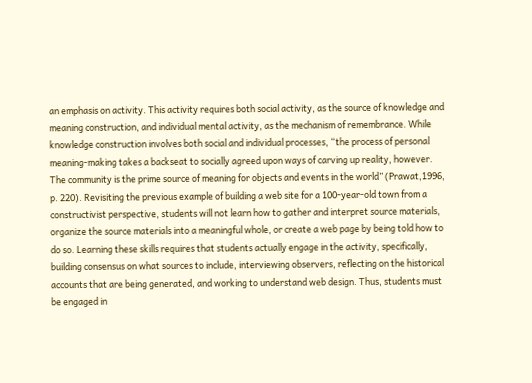an emphasis on activity. This activity requires both social activity, as the source of knowledge and meaning construction, and individual mental activity, as the mechanism of remembrance. While knowledge construction involves both social and individual processes, “the process of personal meaning-making takes a backseat to socially agreed upon ways of carving up reality, however. The community is the prime source of meaning for objects and events in the world” (Prawat,1996, p. 220). Revisiting the previous example of building a web site for a 100-year-old town from a constructivist perspective, students will not learn how to gather and interpret source materials, organize the source materials into a meaningful whole, or create a web page by being told how to do so. Learning these skills requires that students actually engage in the activity, specifically, building consensus on what sources to include, interviewing observers, reflecting on the historical accounts that are being generated, and working to understand web design. Thus, students must be engaged in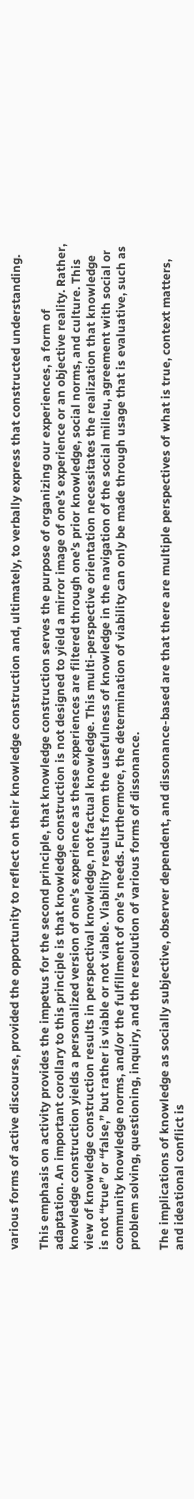various forms of active discourse, provided the opportunity to reflect on their knowledge construction and, ultimately, to verbally express that constructed understanding.

This emphasis on activity provides the impetus for the second principle, that knowledge construction serves the purpose of organizing our experiences, a form of adaptation. An important corollary to this principle is that knowledge construction is not designed to yield a mirror image of one’s experience or an objective reality. Rather, knowledge construction yields a personalized version of one’s experience as these experiences are filtered through one’s prior knowledge, social norms, and culture. This view of knowledge construction results in perspectival knowledge, not factual knowledge. This multi-perspective orientation necessitates the realization that knowledge is not “true” or “false,” but rather is viable or not viable. Viability results from the usefulness of knowledge in the navigation of the social milieu, agreement with social or community knowledge norms, and/or the fulfillment of one’s needs. Furthermore, the determination of viability can only be made through usage that is evaluative, such as problem solving, questioning, inquiry, and the resolution of various forms of dissonance.

The implications of knowledge as socially subjective, observer dependent, and dissonance-based are that there are multiple perspectives of what is true, context matters, and ideational conflict is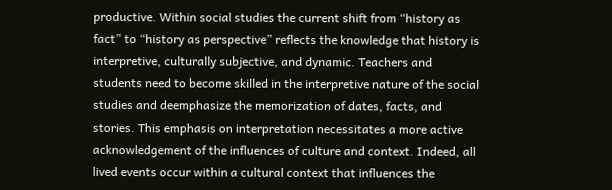productive. Within social studies the current shift from “history as fact” to “history as perspective” reflects the knowledge that history is interpretive, culturally subjective, and dynamic. Teachers and students need to become skilled in the interpretive nature of the social studies and deemphasize the memorization of dates, facts, and stories. This emphasis on interpretation necessitates a more active acknowledgement of the influences of culture and context. Indeed, all lived events occur within a cultural context that influences the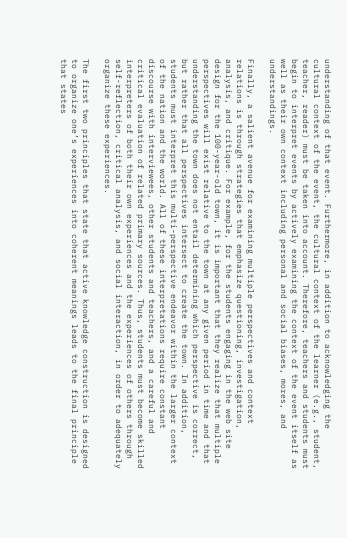understanding of that event. Furthermore, in addition to acknowledging the cultural context of the event, the cultural context of the learner (e.g., student, teacher, reader) must be taken into account. Therefore, teachers and students must begin to interpret events by actively examining the context of the event itself as well as their own context including personal and social biases, mores, and understandings.

Finally, a salient avenue for examining multiple perspectives and context relations is through strategies that emphasize questioning, investigation, analysis, and critique. For example, for the students engaging in the web site design for the 100-year-old town, it is important that they realize that multiple perspectives will exist relative to the town at any given period in time and that understanding the town does not entail determining which perspective is correct, but rather that all perspectives intersect to create the town. In addition, students must interpret this multi-perspective endeavor within the larger context of the nation and the world. All of these interpretations require constant discourse with interviewees, other students and teachers, and a careful and critical evaluation of related primary sources. Thus, students must become skilled interpreters of both their own experiences and the experiences of others through self-reflection, critical analysis, and social interaction, in order to adequately organize these experiences.

The first two principles that state that active knowledge construction is designed to organize one’s experiences into coherent meanings leads to the final principle that states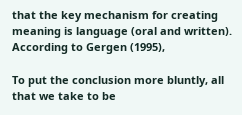that the key mechanism for creating meaning is language (oral and written). According to Gergen (1995),

To put the conclusion more bluntly, all that we take to be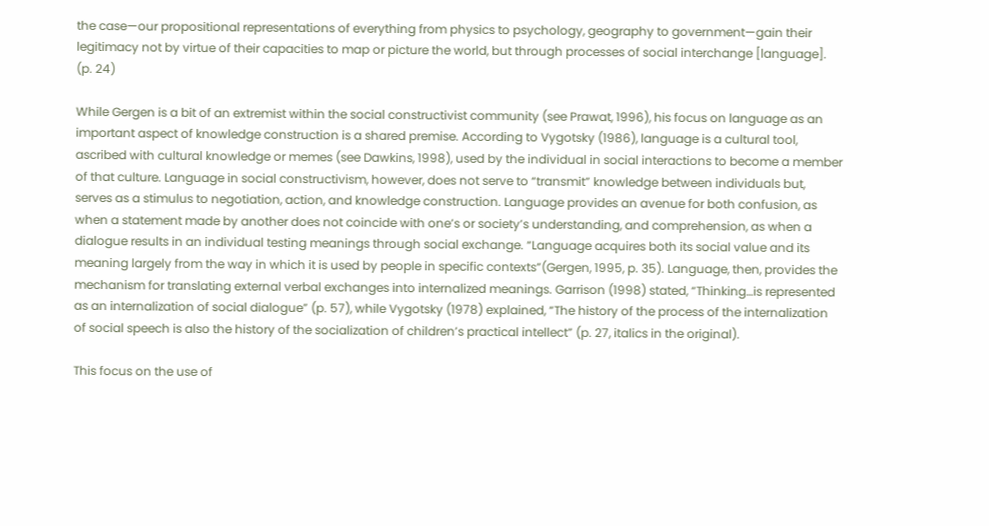the case—our propositional representations of everything from physics to psychology, geography to government—gain their legitimacy not by virtue of their capacities to map or picture the world, but through processes of social interchange [language]. (p. 24)

While Gergen is a bit of an extremist within the social constructivist community (see Prawat, 1996), his focus on language as an important aspect of knowledge construction is a shared premise. According to Vygotsky (1986), language is a cultural tool, ascribed with cultural knowledge or memes (see Dawkins, 1998), used by the individual in social interactions to become a member of that culture. Language in social constructivism, however, does not serve to “transmit” knowledge between individuals but, serves as a stimulus to negotiation, action, and knowledge construction. Language provides an avenue for both confusion, as when a statement made by another does not coincide with one’s or society’s understanding, and comprehension, as when a dialogue results in an individual testing meanings through social exchange. “Language acquires both its social value and its meaning largely from the way in which it is used by people in specific contexts”(Gergen, 1995, p. 35). Language, then, provides the mechanism for translating external verbal exchanges into internalized meanings. Garrison (1998) stated, “Thinking…is represented as an internalization of social dialogue” (p. 57), while Vygotsky (1978) explained, “The history of the process of the internalization of social speech is also the history of the socialization of children’s practical intellect” (p. 27, italics in the original).

This focus on the use of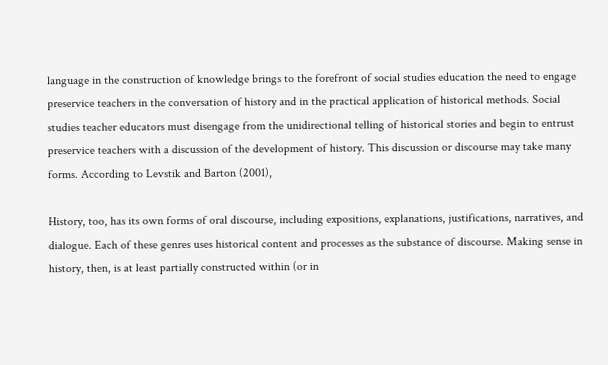language in the construction of knowledge brings to the forefront of social studies education the need to engage preservice teachers in the conversation of history and in the practical application of historical methods. Social studies teacher educators must disengage from the unidirectional telling of historical stories and begin to entrust preservice teachers with a discussion of the development of history. This discussion or discourse may take many forms. According to Levstik and Barton (2001),

History, too, has its own forms of oral discourse, including expositions, explanations, justifications, narratives, and dialogue. Each of these genres uses historical content and processes as the substance of discourse. Making sense in history, then, is at least partially constructed within (or in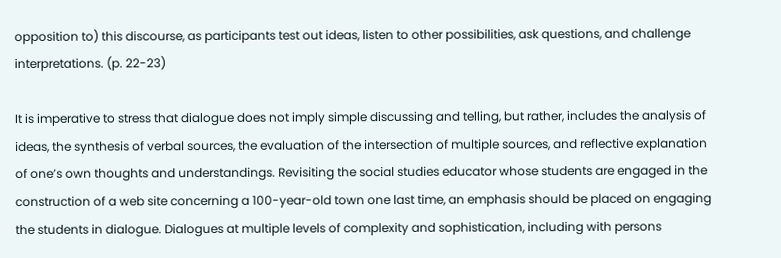opposition to) this discourse, as participants test out ideas, listen to other possibilities, ask questions, and challenge interpretations. (p. 22-23)

It is imperative to stress that dialogue does not imply simple discussing and telling, but rather, includes the analysis of ideas, the synthesis of verbal sources, the evaluation of the intersection of multiple sources, and reflective explanation of one’s own thoughts and understandings. Revisiting the social studies educator whose students are engaged in the construction of a web site concerning a 100-year-old town one last time, an emphasis should be placed on engaging the students in dialogue. Dialogues at multiple levels of complexity and sophistication, including with persons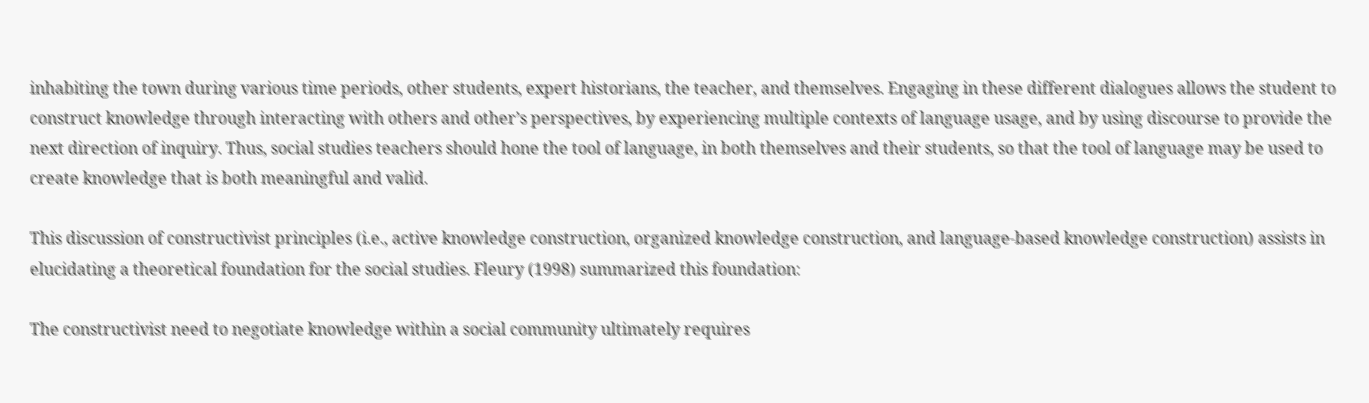inhabiting the town during various time periods, other students, expert historians, the teacher, and themselves. Engaging in these different dialogues allows the student to construct knowledge through interacting with others and other’s perspectives, by experiencing multiple contexts of language usage, and by using discourse to provide the next direction of inquiry. Thus, social studies teachers should hone the tool of language, in both themselves and their students, so that the tool of language may be used to create knowledge that is both meaningful and valid.

This discussion of constructivist principles (i.e., active knowledge construction, organized knowledge construction, and language-based knowledge construction) assists in elucidating a theoretical foundation for the social studies. Fleury (1998) summarized this foundation:

The constructivist need to negotiate knowledge within a social community ultimately requires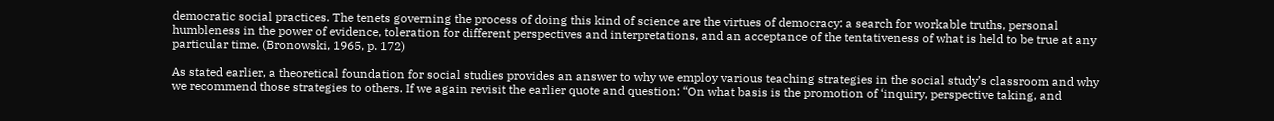democratic social practices. The tenets governing the process of doing this kind of science are the virtues of democracy: a search for workable truths, personal humbleness in the power of evidence, toleration for different perspectives and interpretations, and an acceptance of the tentativeness of what is held to be true at any particular time. (Bronowski, 1965, p. 172)

As stated earlier, a theoretical foundation for social studies provides an answer to why we employ various teaching strategies in the social study’s classroom and why we recommend those strategies to others. If we again revisit the earlier quote and question: “On what basis is the promotion of ‘inquiry, perspective taking, and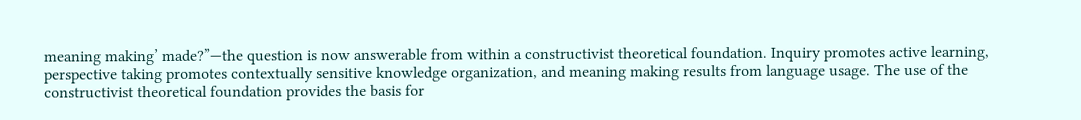meaning making’ made?”—the question is now answerable from within a constructivist theoretical foundation. Inquiry promotes active learning, perspective taking promotes contextually sensitive knowledge organization, and meaning making results from language usage. The use of the constructivist theoretical foundation provides the basis for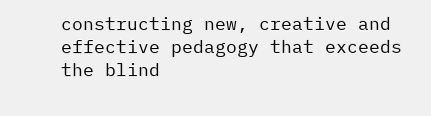constructing new, creative and effective pedagogy that exceeds the blind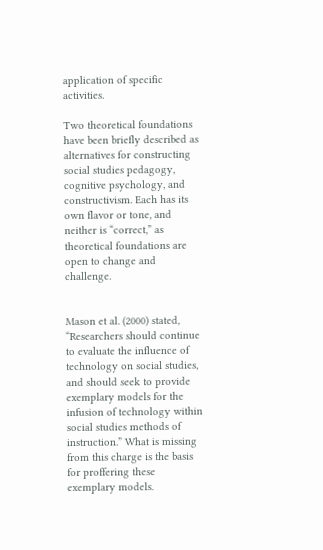application of specific activities.

Two theoretical foundations have been briefly described as alternatives for constructing social studies pedagogy, cognitive psychology, and constructivism. Each has its own flavor or tone, and neither is “correct,” as theoretical foundations are open to change and challenge.


Mason et al. (2000) stated, “Researchers should continue to evaluate the influence of technology on social studies, and should seek to provide exemplary models for the infusion of technology within social studies methods of instruction.” What is missing from this charge is the basis for proffering these exemplary models.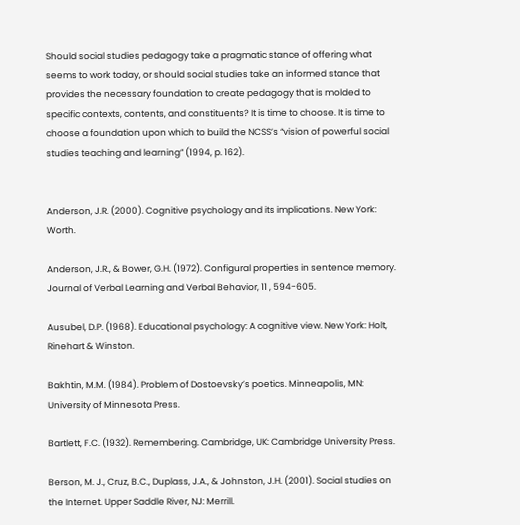Should social studies pedagogy take a pragmatic stance of offering what seems to work today, or should social studies take an informed stance that provides the necessary foundation to create pedagogy that is molded to specific contexts, contents, and constituents? It is time to choose. It is time to choose a foundation upon which to build the NCSS’s “vision of powerful social studies teaching and learning” (1994, p. 162).


Anderson, J.R. (2000). Cognitive psychology and its implications. New York: Worth.

Anderson, J.R., & Bower, G.H. (1972). Configural properties in sentence memory. Journal of Verbal Learning and Verbal Behavior, 11 , 594-605.

Ausubel, D.P. (1968). Educational psychology: A cognitive view. New York: Holt, Rinehart & Winston.

Bakhtin, M.M. (1984). Problem of Dostoevsky’s poetics. Minneapolis, MN: University of Minnesota Press.

Bartlett, F.C. (1932). Remembering. Cambridge, UK: Cambridge University Press.

Berson, M. J., Cruz, B.C., Duplass, J.A., & Johnston, J.H. (2001). Social studies on the Internet. Upper Saddle River, NJ: Merrill.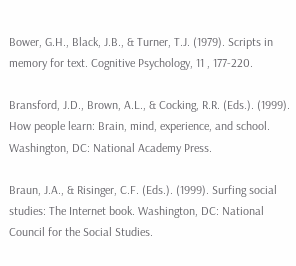Bower, G.H., Black, J.B., & Turner, T.J. (1979). Scripts in memory for text. Cognitive Psychology, 11 , 177-220.

Bransford, J.D., Brown, A.L., & Cocking, R.R. (Eds.). (1999). How people learn: Brain, mind, experience, and school. Washington, DC: National Academy Press.

Braun, J.A., & Risinger, C.F. (Eds.). (1999). Surfing social studies: The Internet book. Washington, DC: National Council for the Social Studies.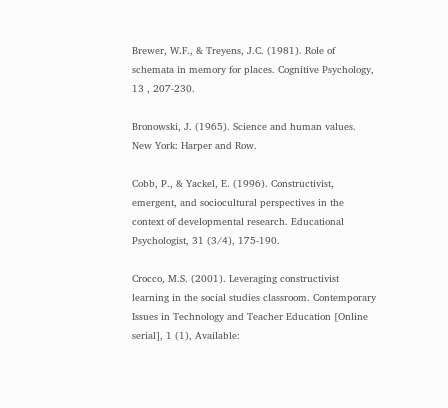Brewer, W.F., & Treyens, J.C. (1981). Role of schemata in memory for places. Cognitive Psychology, 13 , 207-230.

Bronowski, J. (1965). Science and human values. New York: Harper and Row.

Cobb, P., & Yackel, E. (1996). Constructivist, emergent, and sociocultural perspectives in the context of developmental research. Educational Psychologist, 31 (3/4), 175-190.

Crocco, M.S. (2001). Leveraging constructivist learning in the social studies classroom. Contemporary Issues in Technology and Teacher Education [Online serial], 1 (1), Available: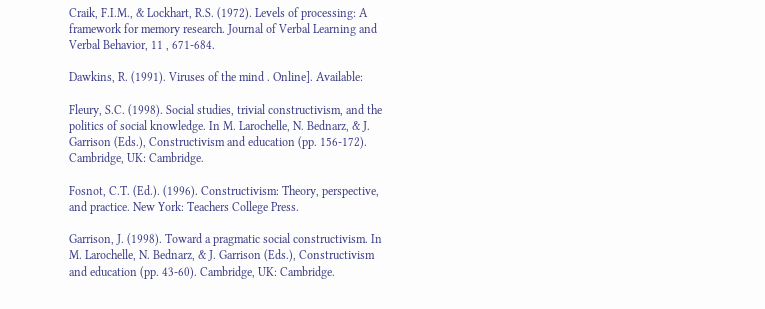Craik, F.I.M., & Lockhart, R.S. (1972). Levels of processing: A framework for memory research. Journal of Verbal Learning and Verbal Behavior, 11 , 671-684.

Dawkins, R. (1991). Viruses of the mind . Online]. Available:

Fleury, S.C. (1998). Social studies, trivial constructivism, and the politics of social knowledge. In M. Larochelle, N. Bednarz, & J. Garrison (Eds.), Constructivism and education (pp. 156-172). Cambridge, UK: Cambridge.

Fosnot, C.T. (Ed.). (1996). Constructivism: Theory, perspective, and practice. New York: Teachers College Press.

Garrison, J. (1998). Toward a pragmatic social constructivism. In M. Larochelle, N. Bednarz, & J. Garrison (Eds.), Constructivism and education (pp. 43-60). Cambridge, UK: Cambridge.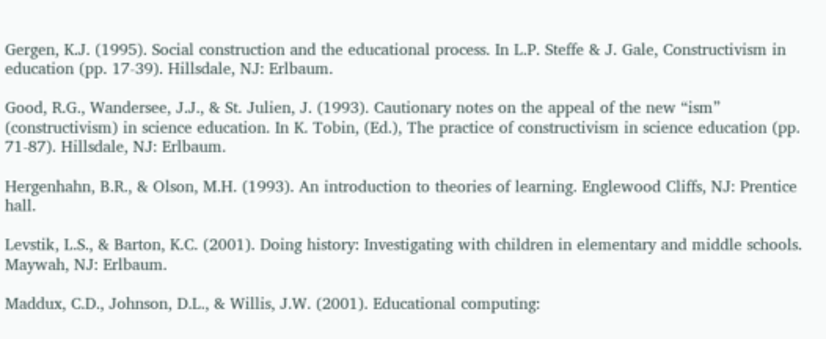Gergen, K.J. (1995). Social construction and the educational process. In L.P. Steffe & J. Gale, Constructivism in education (pp. 17-39). Hillsdale, NJ: Erlbaum.

Good, R.G., Wandersee, J.J., & St. Julien, J. (1993). Cautionary notes on the appeal of the new “ism” (constructivism) in science education. In K. Tobin, (Ed.), The practice of constructivism in science education (pp. 71-87). Hillsdale, NJ: Erlbaum.

Hergenhahn, B.R., & Olson, M.H. (1993). An introduction to theories of learning. Englewood Cliffs, NJ: Prentice hall.

Levstik, L.S., & Barton, K.C. (2001). Doing history: Investigating with children in elementary and middle schools. Maywah, NJ: Erlbaum.

Maddux, C.D., Johnson, D.L., & Willis, J.W. (2001). Educational computing: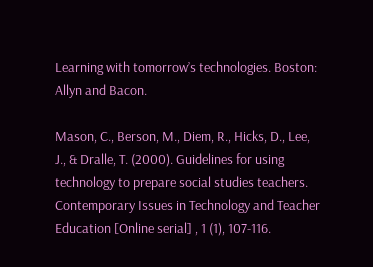Learning with tomorrow’s technologies. Boston: Allyn and Bacon.

Mason, C., Berson, M., Diem, R., Hicks, D., Lee, J., & Dralle, T. (2000). Guidelines for using technology to prepare social studies teachers. Contemporary Issues in Technology and Teacher Education [Online serial] , 1 (1), 107-116.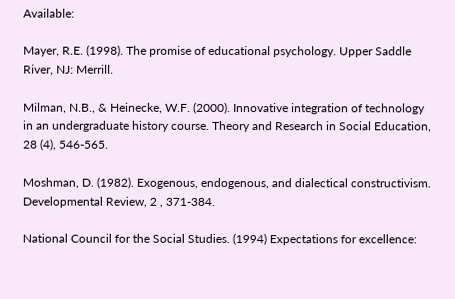Available:

Mayer, R.E. (1998). The promise of educational psychology. Upper Saddle River, NJ: Merrill.

Milman, N.B., & Heinecke, W.F. (2000). Innovative integration of technology in an undergraduate history course. Theory and Research in Social Education, 28 (4), 546-565.

Moshman, D. (1982). Exogenous, endogenous, and dialectical constructivism. Developmental Review, 2 , 371-384.

National Council for the Social Studies. (1994) Expectations for excellence: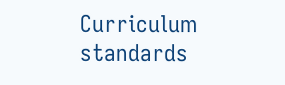Curriculum standards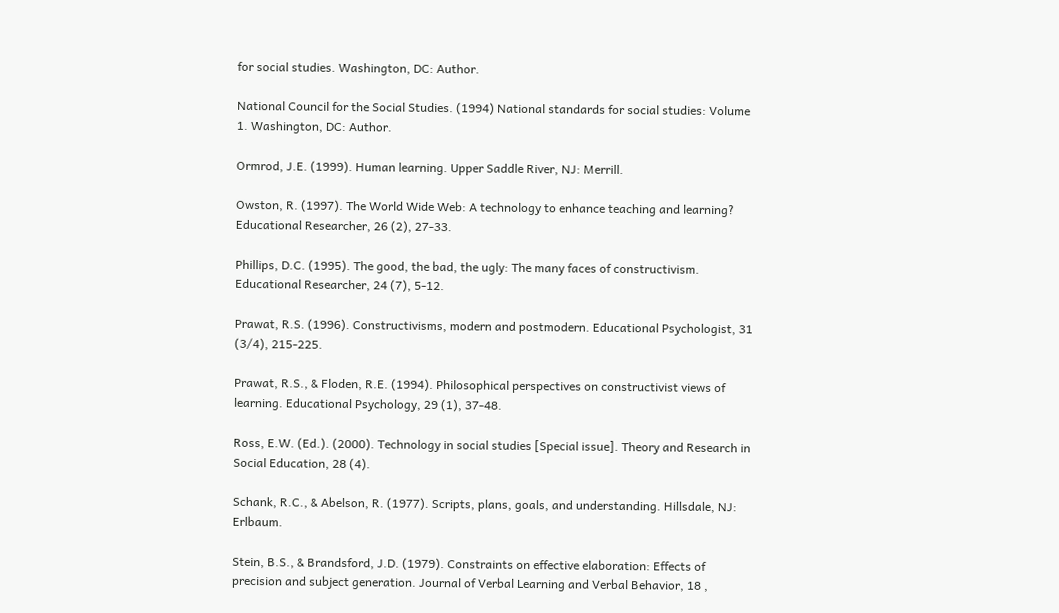for social studies. Washington, DC: Author.

National Council for the Social Studies. (1994) National standards for social studies: Volume 1. Washington, DC: Author.

Ormrod, J.E. (1999). Human learning. Upper Saddle River, NJ: Merrill.

Owston, R. (1997). The World Wide Web: A technology to enhance teaching and learning? Educational Researcher, 26 (2), 27-33.

Phillips, D.C. (1995). The good, the bad, the ugly: The many faces of constructivism. Educational Researcher, 24 (7), 5-12.

Prawat, R.S. (1996). Constructivisms, modern and postmodern. Educational Psychologist, 31 (3/4), 215-225.

Prawat, R.S., & Floden, R.E. (1994). Philosophical perspectives on constructivist views of learning. Educational Psychology, 29 (1), 37-48.

Ross, E.W. (Ed.). (2000). Technology in social studies [Special issue]. Theory and Research in Social Education, 28 (4).

Schank, R.C., & Abelson, R. (1977). Scripts, plans, goals, and understanding. Hillsdale, NJ: Erlbaum.

Stein, B.S., & Brandsford, J.D. (1979). Constraints on effective elaboration: Effects of precision and subject generation. Journal of Verbal Learning and Verbal Behavior, 18 ,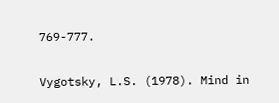769-777.

Vygotsky, L.S. (1978). Mind in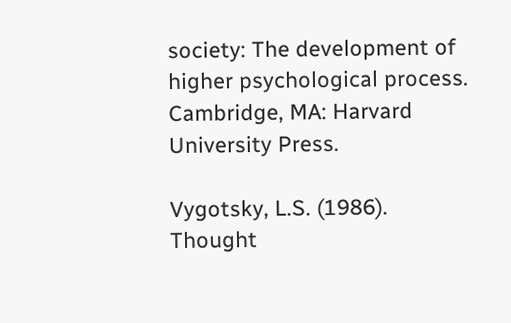society: The development of higher psychological process. Cambridge, MA: Harvard University Press.

Vygotsky, L.S. (1986). Thought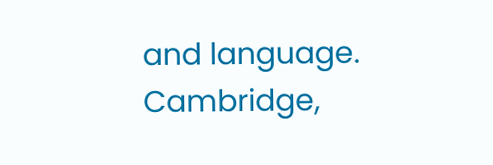and language. Cambridge,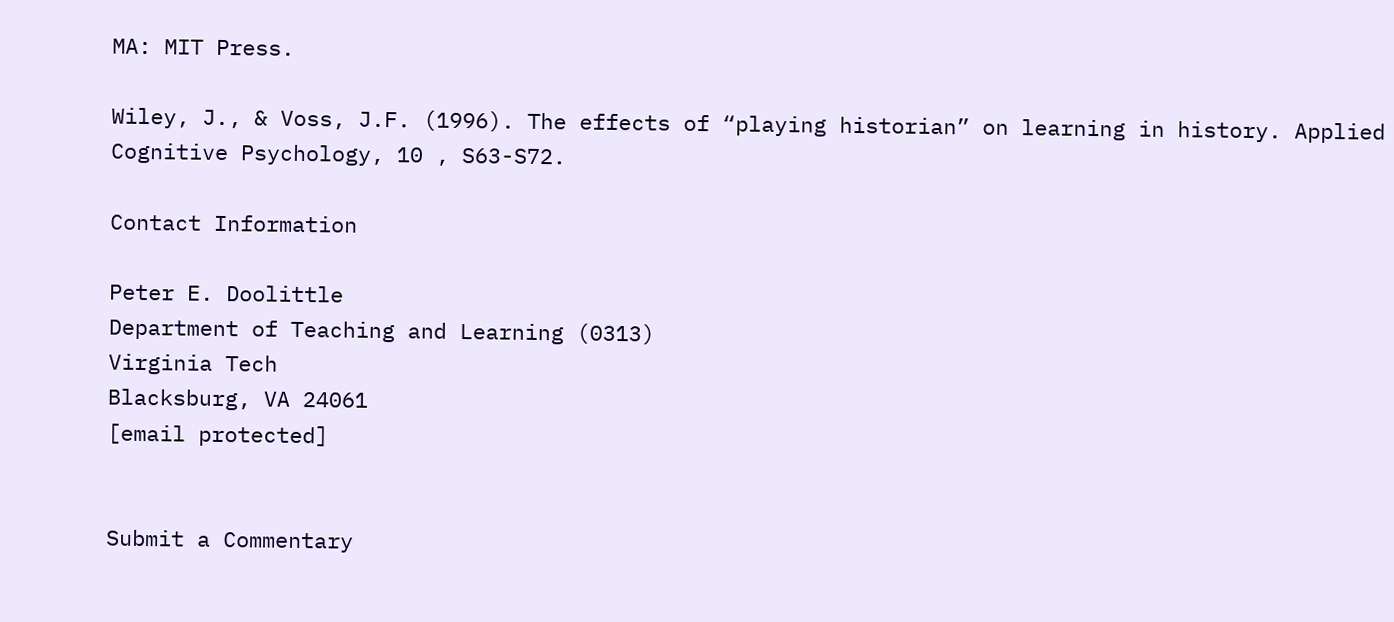MA: MIT Press.

Wiley, J., & Voss, J.F. (1996). The effects of “playing historian” on learning in history. Applied Cognitive Psychology, 10 , S63-S72.

Contact Information

Peter E. Doolittle
Department of Teaching and Learning (0313)
Virginia Tech
Blacksburg, VA 24061
[email protected]


Submit a Commentary